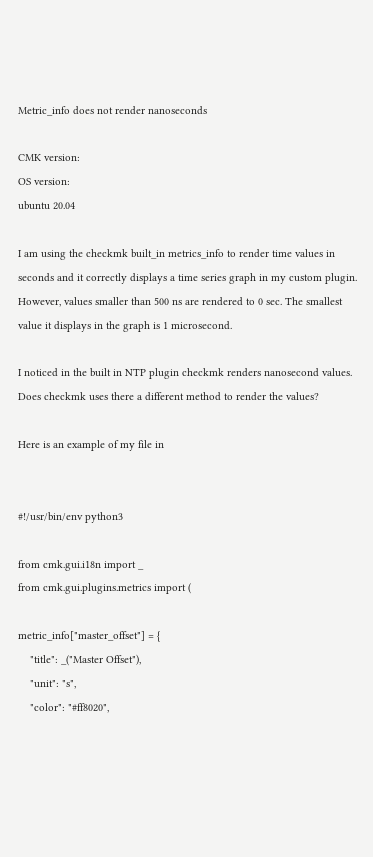Metric_info does not render nanoseconds

CMK version:
OS version:
ubuntu 20.04

I am using the checkmk built_in metrics_info to render time values in seconds and it correctly displays a time series graph in my custom plugin.
However, values smaller than 500 ns are rendered to 0 sec. The smallest value it displays in the graph is 1 microsecond.

I noticed in the built in NTP plugin checkmk renders nanosecond values. Does checkmk uses there a different method to render the values?

Here is an example of my file in


#!/usr/bin/env python3

from cmk.gui.i18n import _
from cmk.gui.plugins.metrics import (

metric_info["master_offset"] = {
    "title": _("Master Offset"),
    "unit": "s",
    "color": "#ff8020",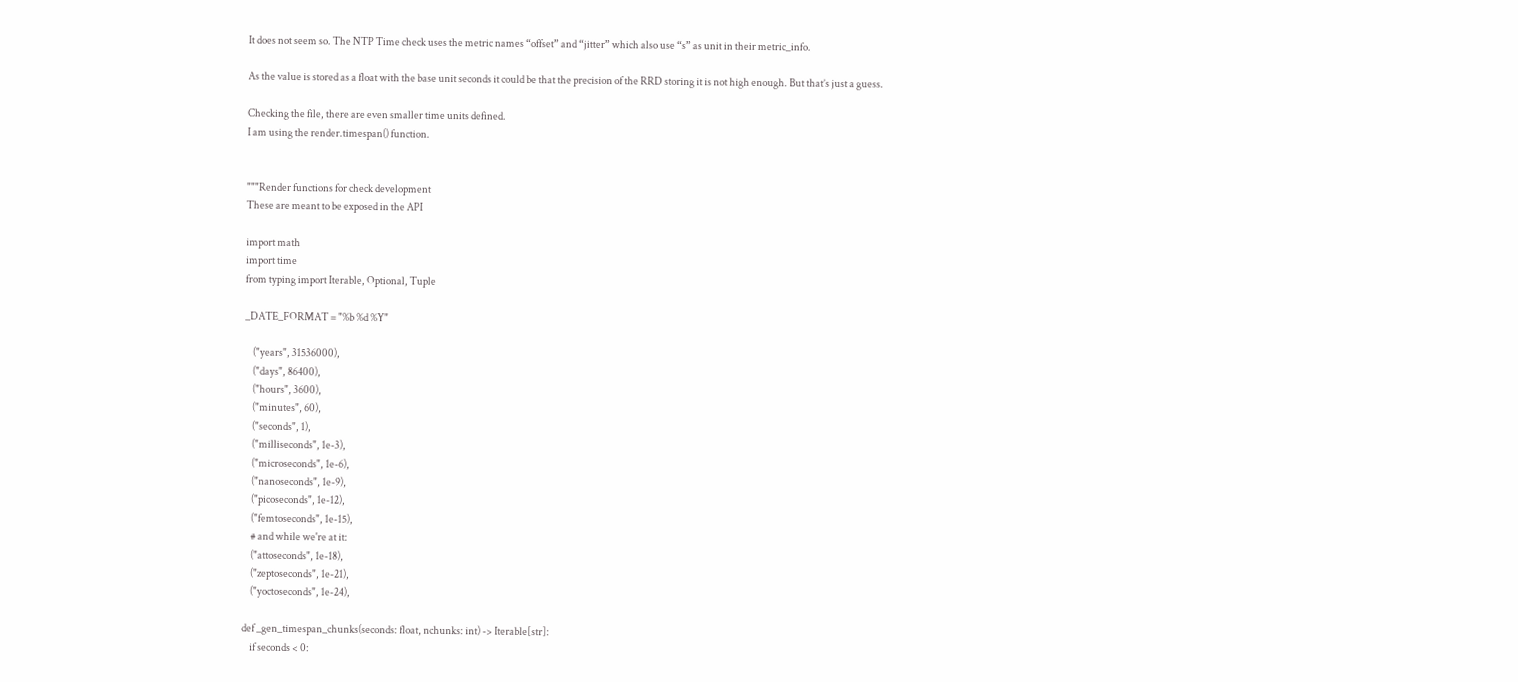It does not seem so. The NTP Time check uses the metric names “offset” and “jitter” which also use “s” as unit in their metric_info.

As the value is stored as a float with the base unit seconds it could be that the precision of the RRD storing it is not high enough. But that’s just a guess.

Checking the file, there are even smaller time units defined.
I am using the render.timespan() function.


"""Render functions for check development
These are meant to be exposed in the API

import math
import time
from typing import Iterable, Optional, Tuple

_DATE_FORMAT = "%b %d %Y"

    ("years", 31536000),
    ("days", 86400),
    ("hours", 3600),
    ("minutes", 60),
    ("seconds", 1),
    ("milliseconds", 1e-3),
    ("microseconds", 1e-6),
    ("nanoseconds", 1e-9),
    ("picoseconds", 1e-12),
    ("femtoseconds", 1e-15),
    # and while we're at it:
    ("attoseconds", 1e-18),
    ("zeptoseconds", 1e-21),
    ("yoctoseconds", 1e-24),

def _gen_timespan_chunks(seconds: float, nchunks: int) -> Iterable[str]:
    if seconds < 0: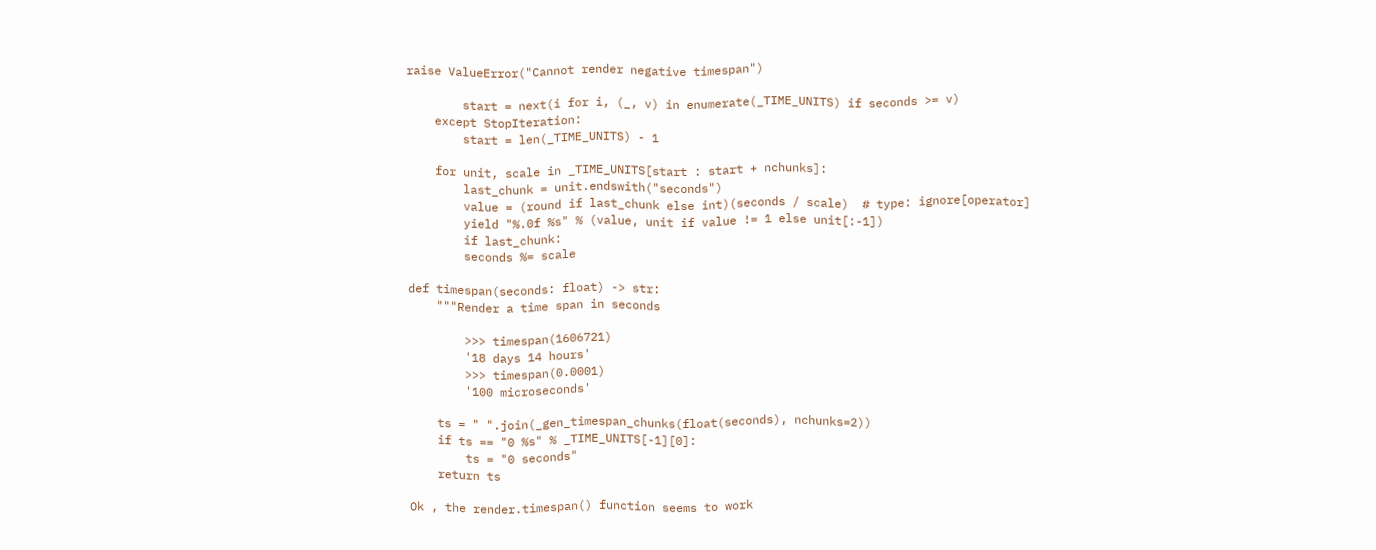raise ValueError("Cannot render negative timespan")

        start = next(i for i, (_, v) in enumerate(_TIME_UNITS) if seconds >= v)
    except StopIteration:
        start = len(_TIME_UNITS) - 1

    for unit, scale in _TIME_UNITS[start : start + nchunks]:
        last_chunk = unit.endswith("seconds")
        value = (round if last_chunk else int)(seconds / scale)  # type: ignore[operator]
        yield "%.0f %s" % (value, unit if value != 1 else unit[:-1])
        if last_chunk:
        seconds %= scale

def timespan(seconds: float) -> str:
    """Render a time span in seconds

        >>> timespan(1606721)
        '18 days 14 hours'
        >>> timespan(0.0001)
        '100 microseconds'

    ts = " ".join(_gen_timespan_chunks(float(seconds), nchunks=2))
    if ts == "0 %s" % _TIME_UNITS[-1][0]:
        ts = "0 seconds"
    return ts

Ok , the render.timespan() function seems to work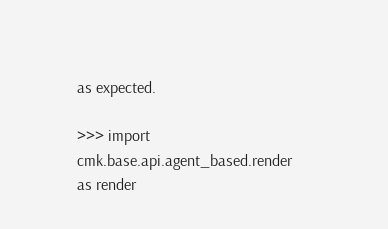as expected.

>>> import cmk.base.api.agent_based.render as render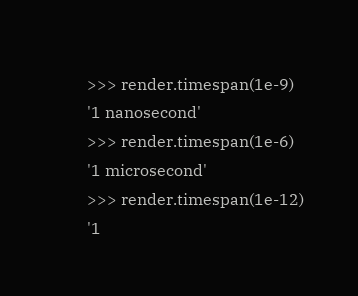>>> render.timespan(1e-9)
'1 nanosecond'
>>> render.timespan(1e-6)
'1 microsecond'
>>> render.timespan(1e-12)
'1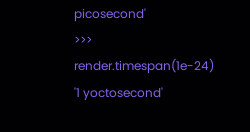picosecond'
>>> render.timespan(1e-24)
'1 yoctosecond'